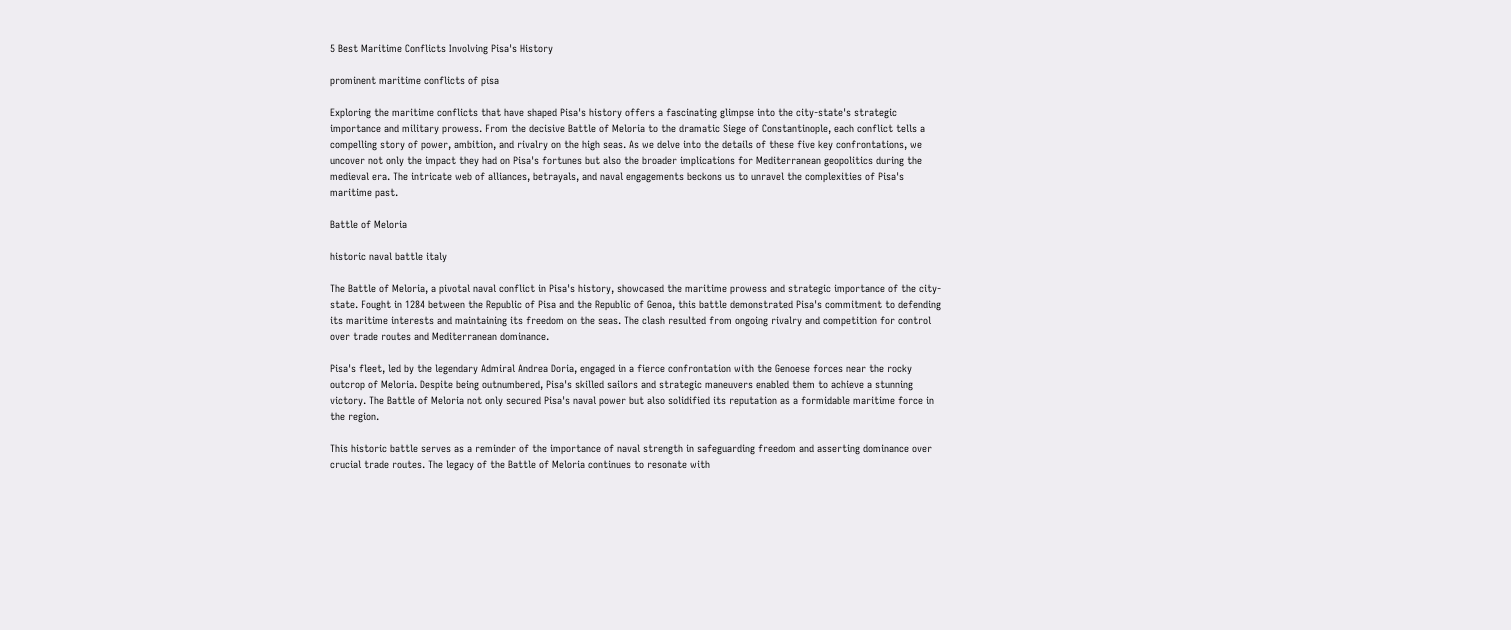5 Best Maritime Conflicts Involving Pisa's History

prominent maritime conflicts of pisa

Exploring the maritime conflicts that have shaped Pisa's history offers a fascinating glimpse into the city-state's strategic importance and military prowess. From the decisive Battle of Meloria to the dramatic Siege of Constantinople, each conflict tells a compelling story of power, ambition, and rivalry on the high seas. As we delve into the details of these five key confrontations, we uncover not only the impact they had on Pisa's fortunes but also the broader implications for Mediterranean geopolitics during the medieval era. The intricate web of alliances, betrayals, and naval engagements beckons us to unravel the complexities of Pisa's maritime past.

Battle of Meloria

historic naval battle italy

The Battle of Meloria, a pivotal naval conflict in Pisa's history, showcased the maritime prowess and strategic importance of the city-state. Fought in 1284 between the Republic of Pisa and the Republic of Genoa, this battle demonstrated Pisa's commitment to defending its maritime interests and maintaining its freedom on the seas. The clash resulted from ongoing rivalry and competition for control over trade routes and Mediterranean dominance.

Pisa's fleet, led by the legendary Admiral Andrea Doria, engaged in a fierce confrontation with the Genoese forces near the rocky outcrop of Meloria. Despite being outnumbered, Pisa's skilled sailors and strategic maneuvers enabled them to achieve a stunning victory. The Battle of Meloria not only secured Pisa's naval power but also solidified its reputation as a formidable maritime force in the region.

This historic battle serves as a reminder of the importance of naval strength in safeguarding freedom and asserting dominance over crucial trade routes. The legacy of the Battle of Meloria continues to resonate with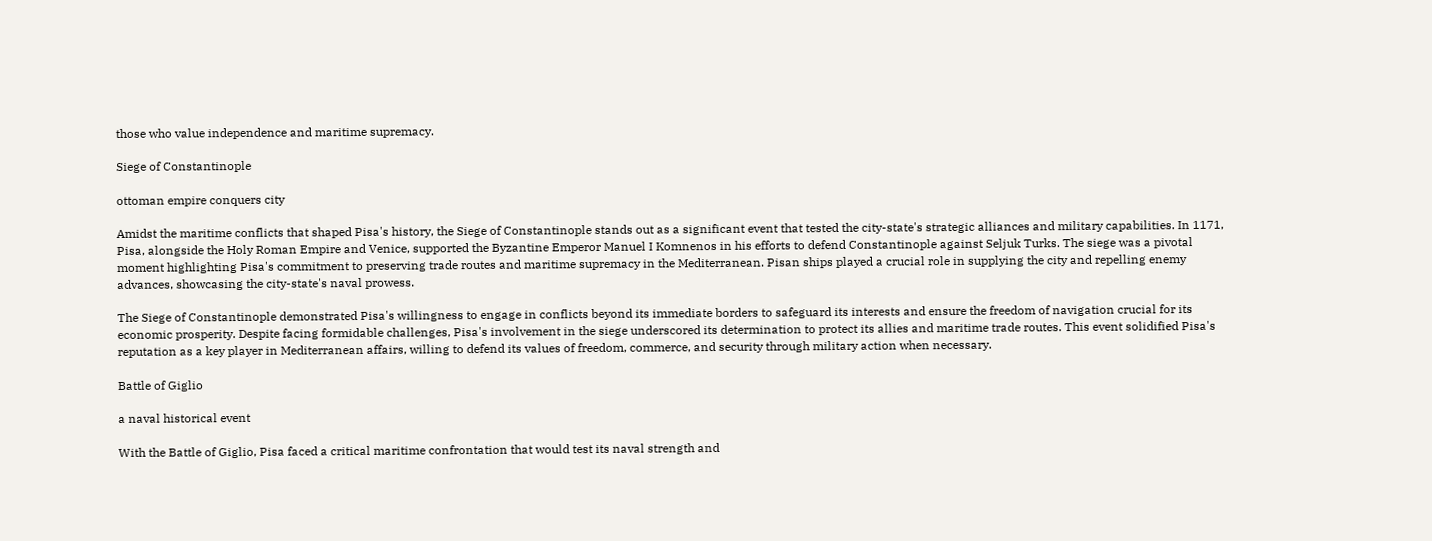those who value independence and maritime supremacy.

Siege of Constantinople

ottoman empire conquers city

Amidst the maritime conflicts that shaped Pisa's history, the Siege of Constantinople stands out as a significant event that tested the city-state's strategic alliances and military capabilities. In 1171, Pisa, alongside the Holy Roman Empire and Venice, supported the Byzantine Emperor Manuel I Komnenos in his efforts to defend Constantinople against Seljuk Turks. The siege was a pivotal moment highlighting Pisa's commitment to preserving trade routes and maritime supremacy in the Mediterranean. Pisan ships played a crucial role in supplying the city and repelling enemy advances, showcasing the city-state's naval prowess.

The Siege of Constantinople demonstrated Pisa's willingness to engage in conflicts beyond its immediate borders to safeguard its interests and ensure the freedom of navigation crucial for its economic prosperity. Despite facing formidable challenges, Pisa's involvement in the siege underscored its determination to protect its allies and maritime trade routes. This event solidified Pisa's reputation as a key player in Mediterranean affairs, willing to defend its values of freedom, commerce, and security through military action when necessary.

Battle of Giglio

a naval historical event

With the Battle of Giglio, Pisa faced a critical maritime confrontation that would test its naval strength and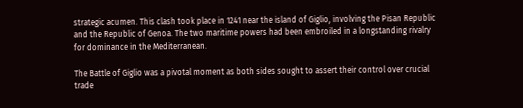strategic acumen. This clash took place in 1241 near the island of Giglio, involving the Pisan Republic and the Republic of Genoa. The two maritime powers had been embroiled in a longstanding rivalry for dominance in the Mediterranean.

The Battle of Giglio was a pivotal moment as both sides sought to assert their control over crucial trade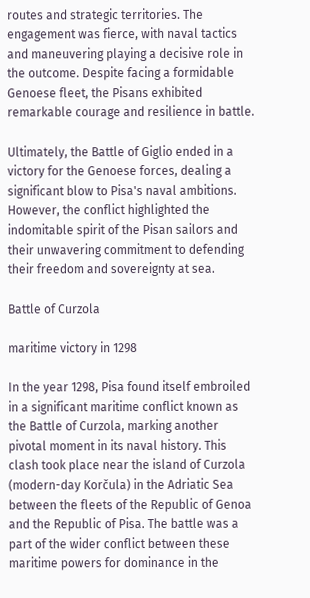routes and strategic territories. The engagement was fierce, with naval tactics and maneuvering playing a decisive role in the outcome. Despite facing a formidable Genoese fleet, the Pisans exhibited remarkable courage and resilience in battle.

Ultimately, the Battle of Giglio ended in a victory for the Genoese forces, dealing a significant blow to Pisa's naval ambitions. However, the conflict highlighted the indomitable spirit of the Pisan sailors and their unwavering commitment to defending their freedom and sovereignty at sea.

Battle of Curzola

maritime victory in 1298

In the year 1298, Pisa found itself embroiled in a significant maritime conflict known as the Battle of Curzola, marking another pivotal moment in its naval history. This clash took place near the island of Curzola (modern-day Korčula) in the Adriatic Sea between the fleets of the Republic of Genoa and the Republic of Pisa. The battle was a part of the wider conflict between these maritime powers for dominance in the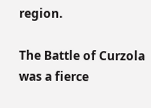region.

The Battle of Curzola was a fierce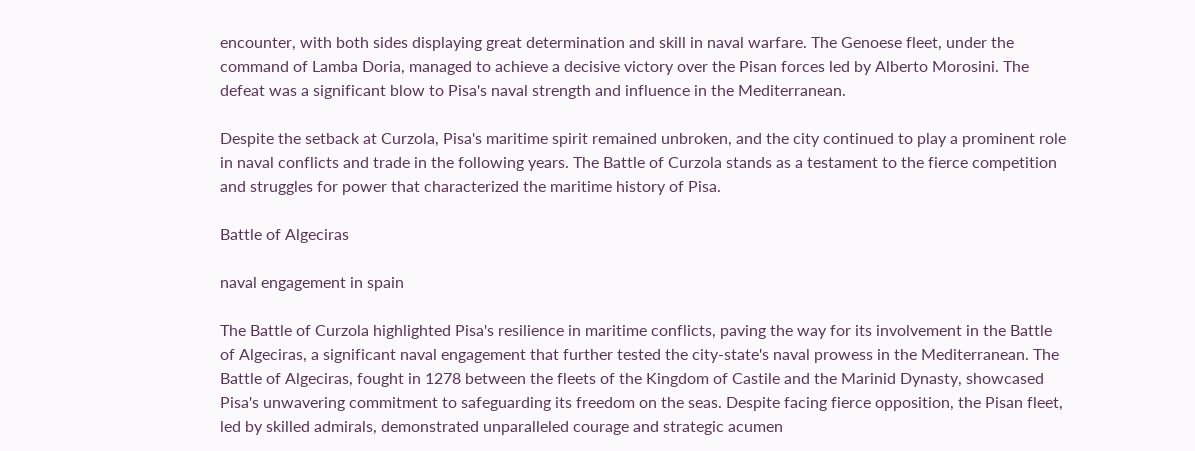encounter, with both sides displaying great determination and skill in naval warfare. The Genoese fleet, under the command of Lamba Doria, managed to achieve a decisive victory over the Pisan forces led by Alberto Morosini. The defeat was a significant blow to Pisa's naval strength and influence in the Mediterranean.

Despite the setback at Curzola, Pisa's maritime spirit remained unbroken, and the city continued to play a prominent role in naval conflicts and trade in the following years. The Battle of Curzola stands as a testament to the fierce competition and struggles for power that characterized the maritime history of Pisa.

Battle of Algeciras

naval engagement in spain

The Battle of Curzola highlighted Pisa's resilience in maritime conflicts, paving the way for its involvement in the Battle of Algeciras, a significant naval engagement that further tested the city-state's naval prowess in the Mediterranean. The Battle of Algeciras, fought in 1278 between the fleets of the Kingdom of Castile and the Marinid Dynasty, showcased Pisa's unwavering commitment to safeguarding its freedom on the seas. Despite facing fierce opposition, the Pisan fleet, led by skilled admirals, demonstrated unparalleled courage and strategic acumen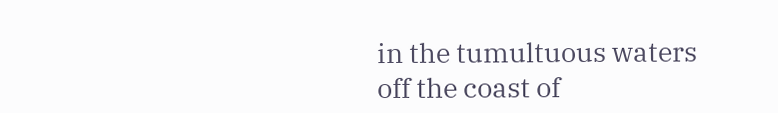in the tumultuous waters off the coast of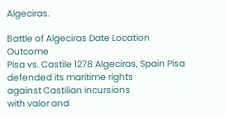Algeciras.

Battle of Algeciras Date Location Outcome
Pisa vs. Castile 1278 Algeciras, Spain Pisa defended its maritime rights
against Castilian incursions
with valor and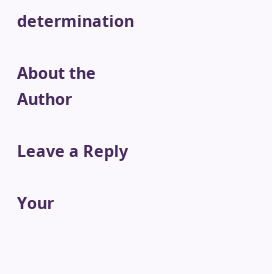determination

About the Author

Leave a Reply

Your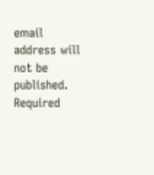email address will not be published. Required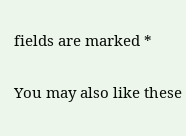fields are marked *

You may also like these